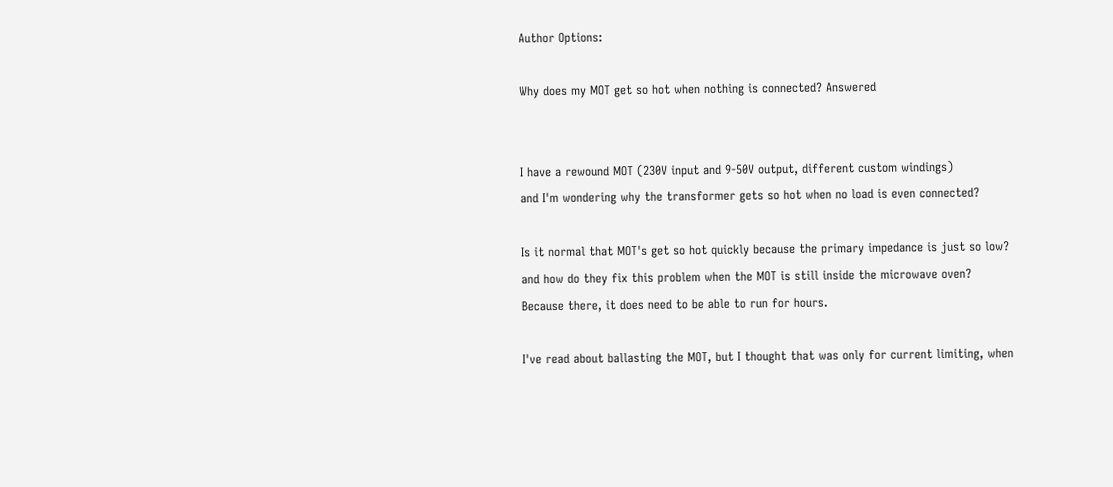Author Options:

Why does my MOT get so hot when nothing is connected? Answered


I have a rewound MOT (230V input and 9-50V output, different custom windings)
and I'm wondering why the transformer gets so hot when no load is even connected?

Is it normal that MOT's get so hot quickly because the primary impedance is just so low?
and how do they fix this problem when the MOT is still inside the microwave oven?
Because there, it does need to be able to run for hours.

I've read about ballasting the MOT, but I thought that was only for current limiting, when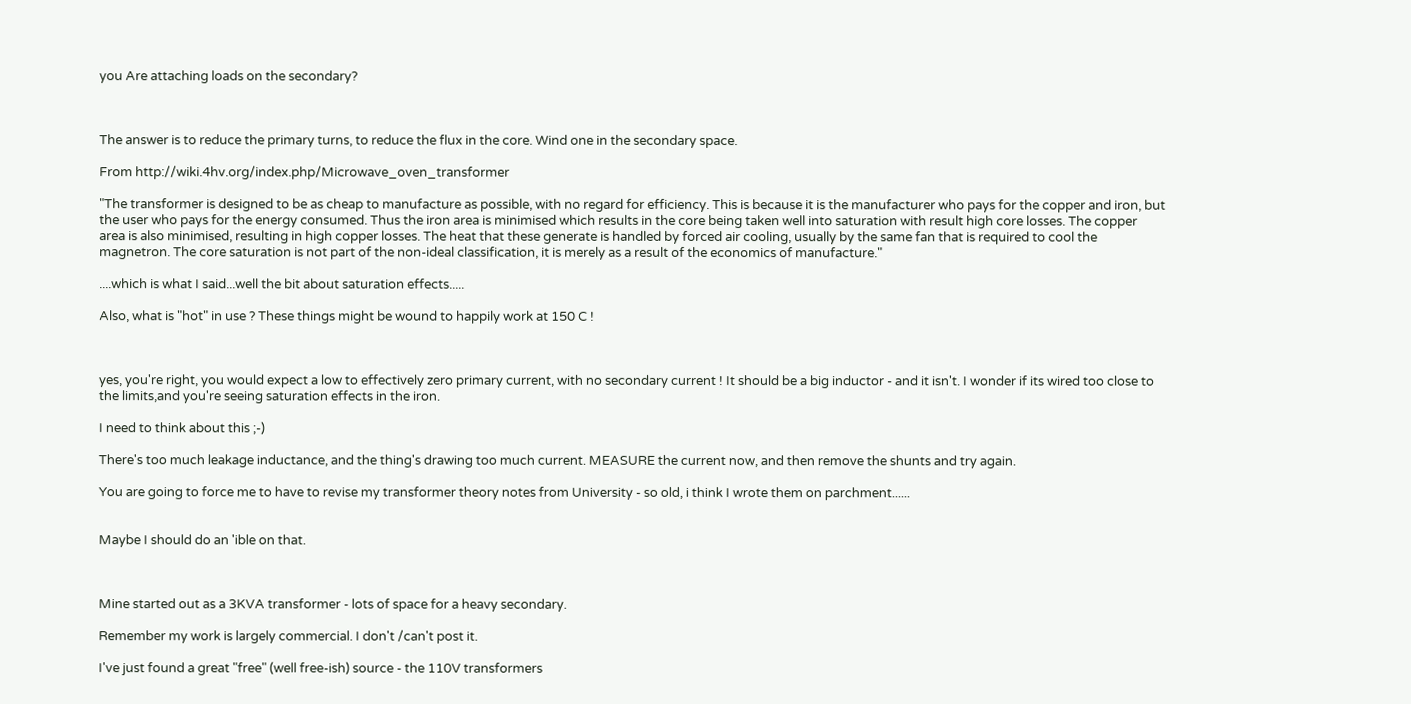you Are attaching loads on the secondary?



The answer is to reduce the primary turns, to reduce the flux in the core. Wind one in the secondary space.

From http://wiki.4hv.org/index.php/Microwave_oven_transformer

"The transformer is designed to be as cheap to manufacture as possible, with no regard for efficiency. This is because it is the manufacturer who pays for the copper and iron, but the user who pays for the energy consumed. Thus the iron area is minimised which results in the core being taken well into saturation with result high core losses. The copper area is also minimised, resulting in high copper losses. The heat that these generate is handled by forced air cooling, usually by the same fan that is required to cool the magnetron. The core saturation is not part of the non-ideal classification, it is merely as a result of the economics of manufacture."

....which is what I said...well the bit about saturation effects.....

Also, what is "hot" in use ? These things might be wound to happily work at 150 C !



yes, you're right, you would expect a low to effectively zero primary current, with no secondary current ! It should be a big inductor - and it isn't. I wonder if its wired too close to the limits,and you're seeing saturation effects in the iron.

I need to think about this ;-)

There's too much leakage inductance, and the thing's drawing too much current. MEASURE the current now, and then remove the shunts and try again.

You are going to force me to have to revise my transformer theory notes from University - so old, i think I wrote them on parchment......


Maybe I should do an 'ible on that.



Mine started out as a 3KVA transformer - lots of space for a heavy secondary.

Remember my work is largely commercial. I don't /can't post it.

I've just found a great "free" (well free-ish) source - the 110V transformers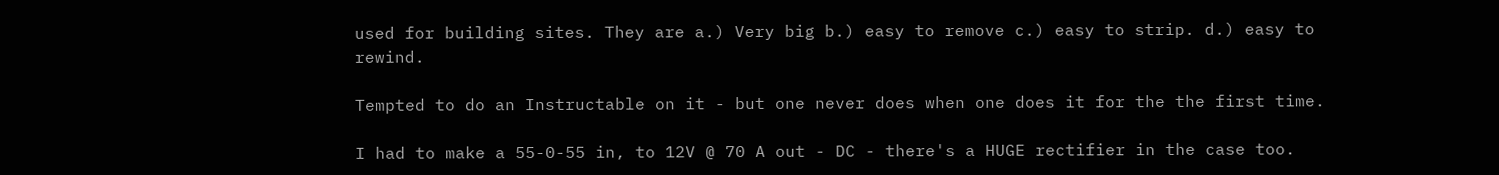used for building sites. They are a.) Very big b.) easy to remove c.) easy to strip. d.) easy to rewind.

Tempted to do an Instructable on it - but one never does when one does it for the the first time.

I had to make a 55-0-55 in, to 12V @ 70 A out - DC - there's a HUGE rectifier in the case too.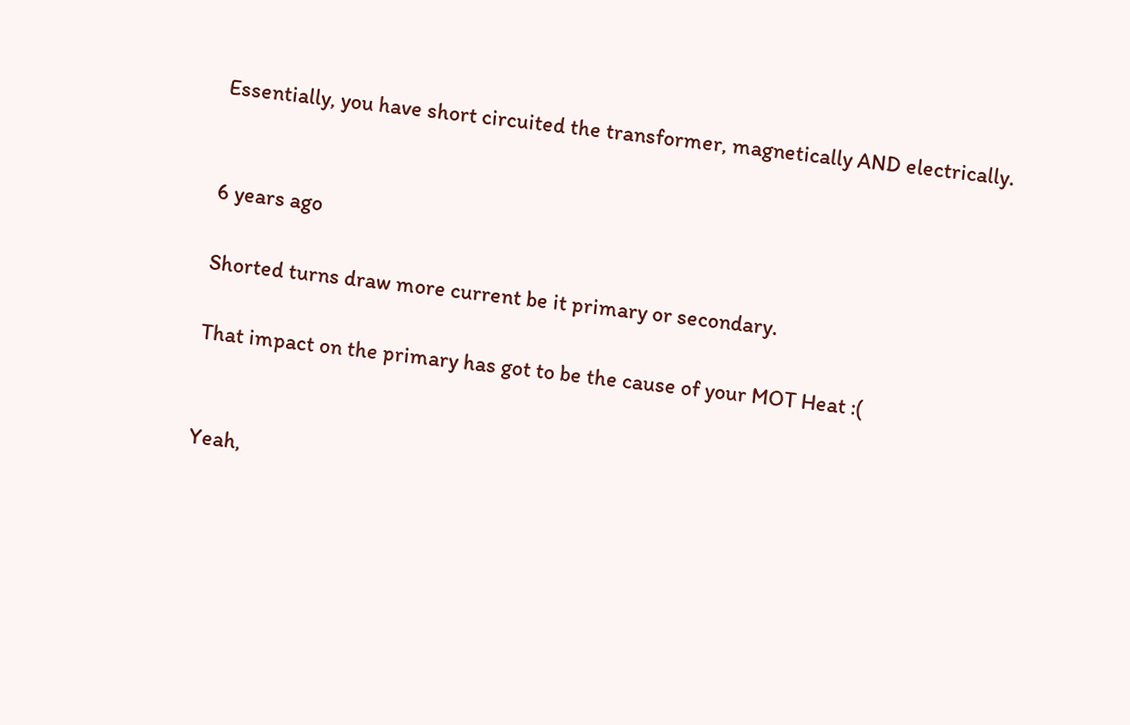Essentially, you have short circuited the transformer, magnetically AND electrically.


6 years ago

Shorted turns draw more current be it primary or secondary.

That impact on the primary has got to be the cause of your MOT Heat :(


Yeah,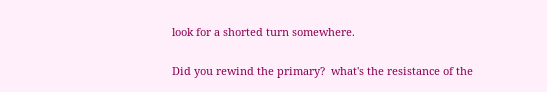look for a shorted turn somewhere.

Did you rewind the primary?  what's the resistance of the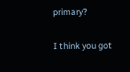primary?

I think you got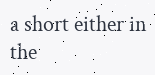a short either in the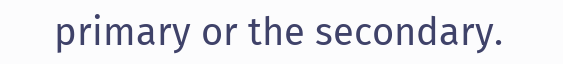primary or the secondary.